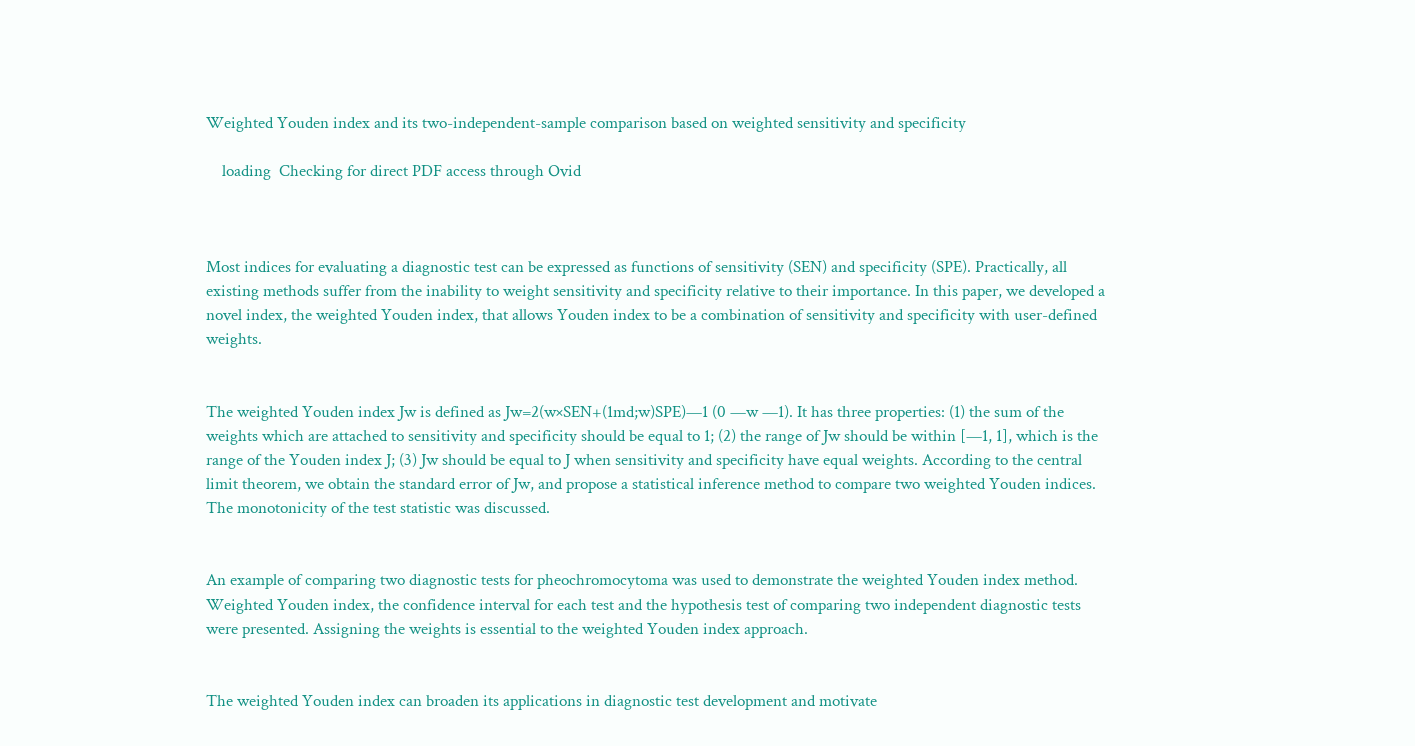Weighted Youden index and its two-independent-sample comparison based on weighted sensitivity and specificity

    loading  Checking for direct PDF access through Ovid



Most indices for evaluating a diagnostic test can be expressed as functions of sensitivity (SEN) and specificity (SPE). Practically, all existing methods suffer from the inability to weight sensitivity and specificity relative to their importance. In this paper, we developed a novel index, the weighted Youden index, that allows Youden index to be a combination of sensitivity and specificity with user-defined weights.


The weighted Youden index Jw is defined as Jw=2(w×SEN+(1md;w)SPE)—1 (0 —w —1). It has three properties: (1) the sum of the weights which are attached to sensitivity and specificity should be equal to 1; (2) the range of Jw should be within [—1, 1], which is the range of the Youden index J; (3) Jw should be equal to J when sensitivity and specificity have equal weights. According to the central limit theorem, we obtain the standard error of Jw, and propose a statistical inference method to compare two weighted Youden indices. The monotonicity of the test statistic was discussed.


An example of comparing two diagnostic tests for pheochromocytoma was used to demonstrate the weighted Youden index method. Weighted Youden index, the confidence interval for each test and the hypothesis test of comparing two independent diagnostic tests were presented. Assigning the weights is essential to the weighted Youden index approach.


The weighted Youden index can broaden its applications in diagnostic test development and motivate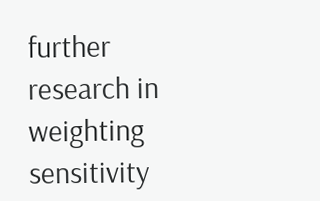further research in weighting sensitivity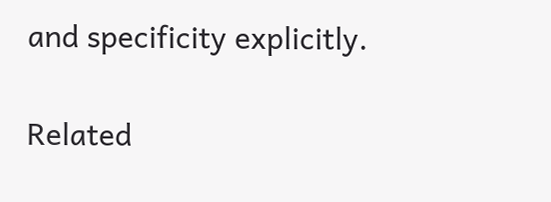and specificity explicitly.

Related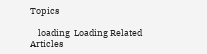Topics

    loading  Loading Related Articles